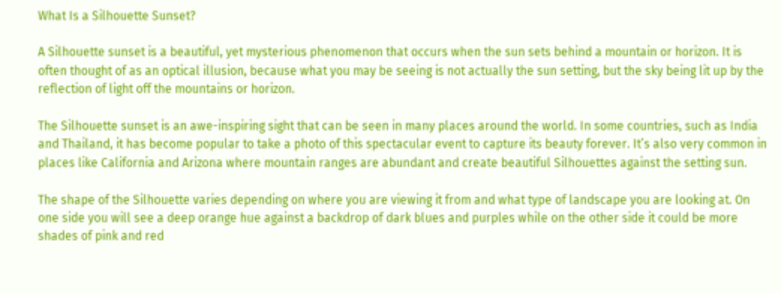What Is a Silhouette Sunset?

A Silhouette sunset is a beautiful, yet mysterious phenomenon that occurs when the sun sets behind a mountain or horizon. It is often thought of as an optical illusion, because what you may be seeing is not actually the sun setting, but the sky being lit up by the reflection of light off the mountains or horizon.

The Silhouette sunset is an awe-inspiring sight that can be seen in many places around the world. In some countries, such as India and Thailand, it has become popular to take a photo of this spectacular event to capture its beauty forever. It’s also very common in places like California and Arizona where mountain ranges are abundant and create beautiful Silhouettes against the setting sun.

The shape of the Silhouette varies depending on where you are viewing it from and what type of landscape you are looking at. On one side you will see a deep orange hue against a backdrop of dark blues and purples while on the other side it could be more shades of pink and red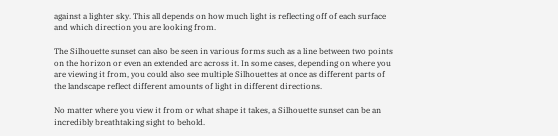against a lighter sky. This all depends on how much light is reflecting off of each surface and which direction you are looking from.

The Silhouette sunset can also be seen in various forms such as a line between two points on the horizon or even an extended arc across it. In some cases, depending on where you are viewing it from, you could also see multiple Silhouettes at once as different parts of the landscape reflect different amounts of light in different directions.

No matter where you view it from or what shape it takes, a Silhouette sunset can be an incredibly breathtaking sight to behold.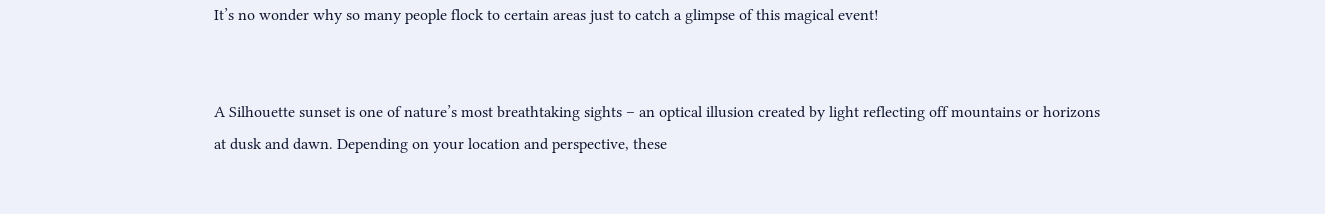It’s no wonder why so many people flock to certain areas just to catch a glimpse of this magical event!


A Silhouette sunset is one of nature’s most breathtaking sights – an optical illusion created by light reflecting off mountains or horizons at dusk and dawn. Depending on your location and perspective, these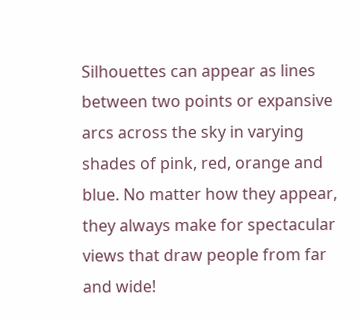Silhouettes can appear as lines between two points or expansive arcs across the sky in varying shades of pink, red, orange and blue. No matter how they appear, they always make for spectacular views that draw people from far and wide!